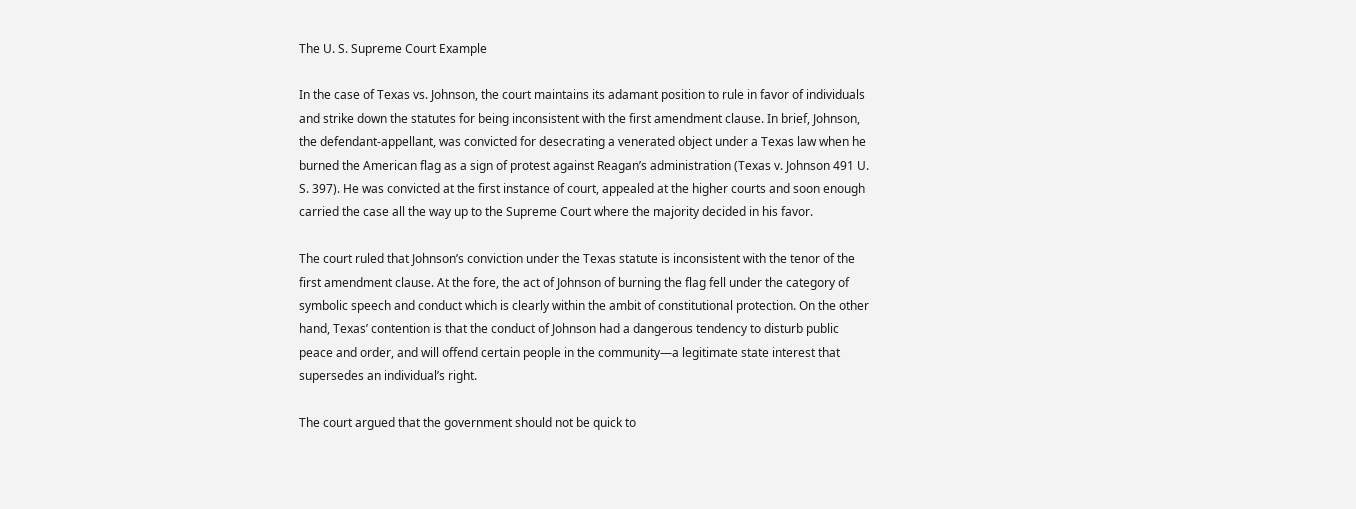The U. S. Supreme Court Example

In the case of Texas vs. Johnson, the court maintains its adamant position to rule in favor of individuals and strike down the statutes for being inconsistent with the first amendment clause. In brief, Johnson, the defendant-appellant, was convicted for desecrating a venerated object under a Texas law when he burned the American flag as a sign of protest against Reagan’s administration (Texas v. Johnson 491 U. S. 397). He was convicted at the first instance of court, appealed at the higher courts and soon enough carried the case all the way up to the Supreme Court where the majority decided in his favor.

The court ruled that Johnson’s conviction under the Texas statute is inconsistent with the tenor of the first amendment clause. At the fore, the act of Johnson of burning the flag fell under the category of symbolic speech and conduct which is clearly within the ambit of constitutional protection. On the other hand, Texas’ contention is that the conduct of Johnson had a dangerous tendency to disturb public peace and order, and will offend certain people in the community—a legitimate state interest that supersedes an individual’s right.

The court argued that the government should not be quick to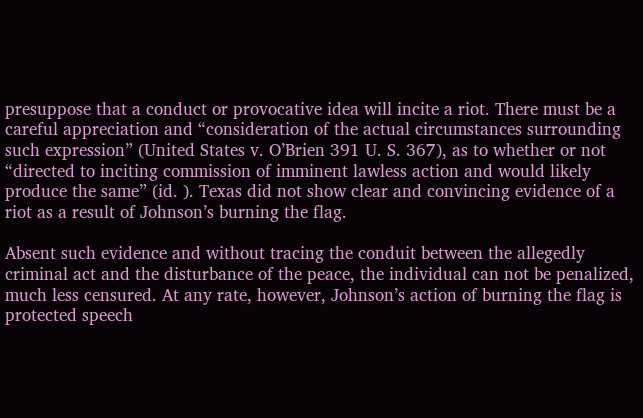presuppose that a conduct or provocative idea will incite a riot. There must be a careful appreciation and “consideration of the actual circumstances surrounding such expression” (United States v. O’Brien 391 U. S. 367), as to whether or not “directed to inciting commission of imminent lawless action and would likely produce the same” (id. ). Texas did not show clear and convincing evidence of a riot as a result of Johnson’s burning the flag.

Absent such evidence and without tracing the conduit between the allegedly criminal act and the disturbance of the peace, the individual can not be penalized, much less censured. At any rate, however, Johnson’s action of burning the flag is protected speech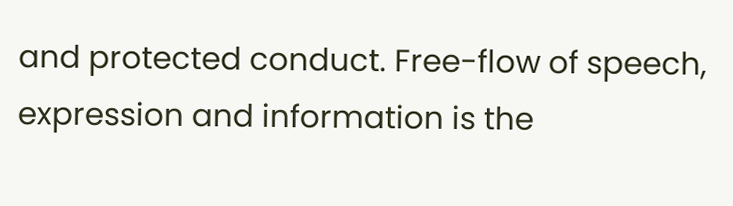and protected conduct. Free-flow of speech, expression and information is the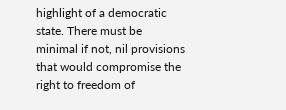highlight of a democratic state. There must be minimal if not, nil provisions that would compromise the right to freedom of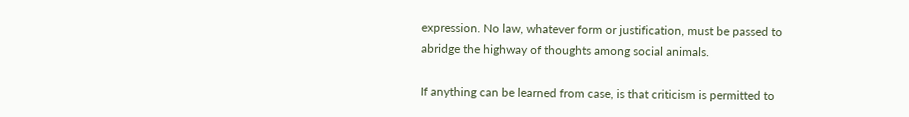expression. No law, whatever form or justification, must be passed to abridge the highway of thoughts among social animals.

If anything can be learned from case, is that criticism is permitted to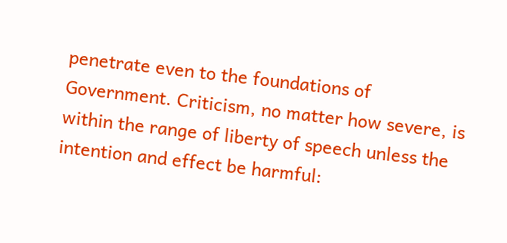penetrate even to the foundations of Government. Criticism, no matter how severe, is within the range of liberty of speech unless the intention and effect be harmful: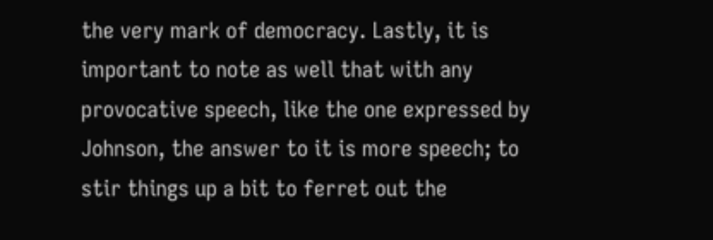the very mark of democracy. Lastly, it is important to note as well that with any provocative speech, like the one expressed by Johnson, the answer to it is more speech; to stir things up a bit to ferret out the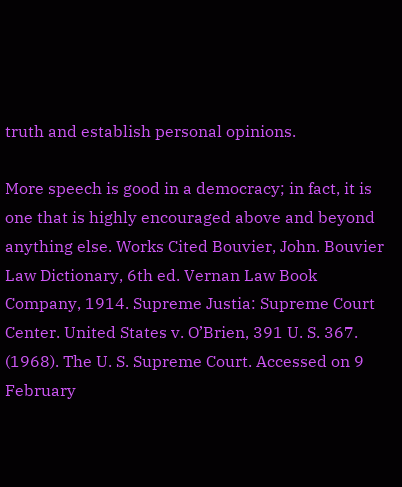truth and establish personal opinions.

More speech is good in a democracy; in fact, it is one that is highly encouraged above and beyond anything else. Works Cited Bouvier, John. Bouvier Law Dictionary, 6th ed. Vernan Law Book Company, 1914. Supreme Justia: Supreme Court Center. United States v. O’Brien, 391 U. S. 367. (1968). The U. S. Supreme Court. Accessed on 9 February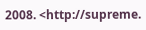2008. <http://supreme.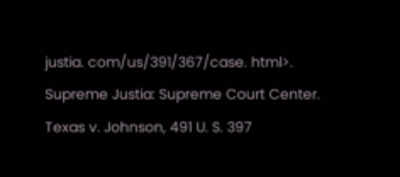justia. com/us/391/367/case. html>. Supreme Justia: Supreme Court Center. Texas v. Johnson, 491 U. S. 397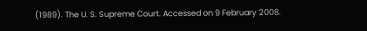(1989). The U. S. Supreme Court. Accessed on 9 February 2008.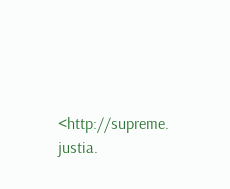<http://supreme. justia.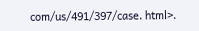com/us/491/397/case. html>.